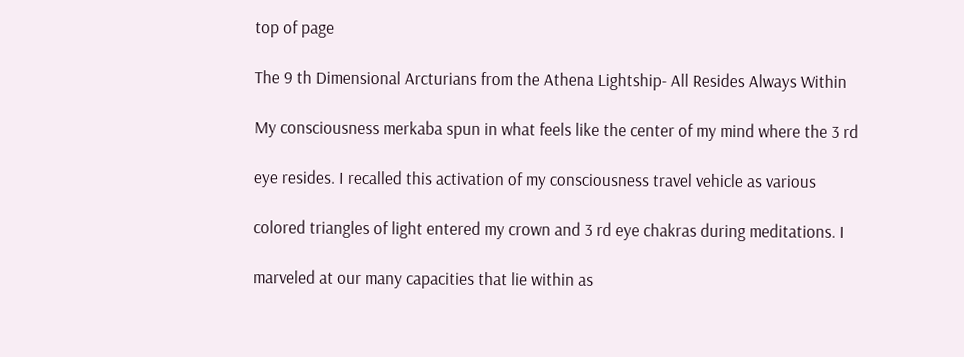top of page

The 9 th Dimensional Arcturians from the Athena Lightship- All Resides Always Within

My consciousness merkaba spun in what feels like the center of my mind where the 3 rd

eye resides. I recalled this activation of my consciousness travel vehicle as various

colored triangles of light entered my crown and 3 rd eye chakras during meditations. I

marveled at our many capacities that lie within as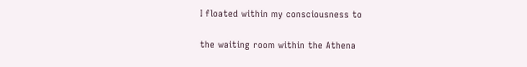I floated within my consciousness to

the waiting room within the Athena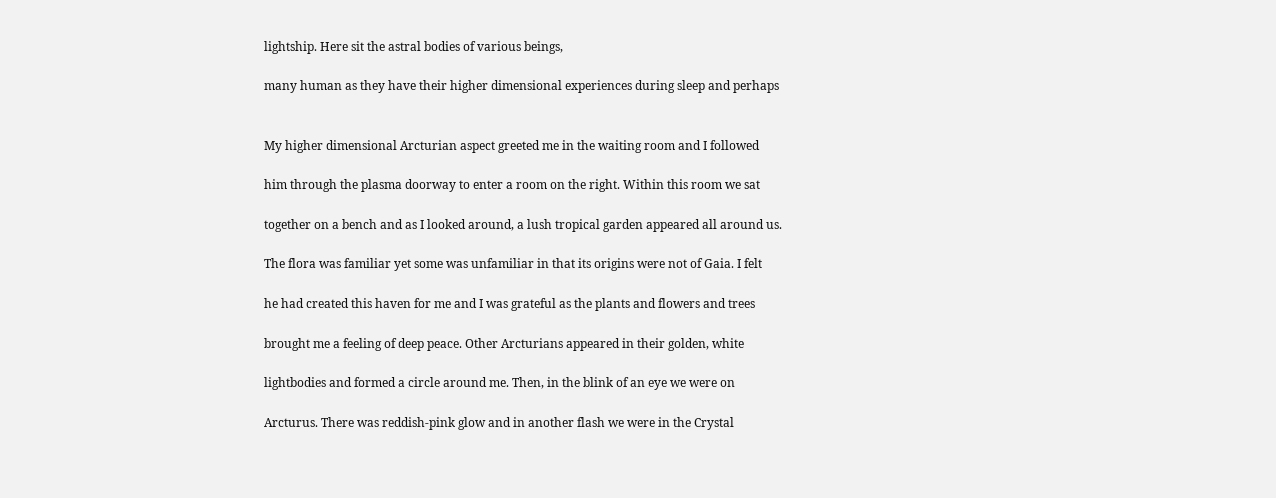lightship. Here sit the astral bodies of various beings,

many human as they have their higher dimensional experiences during sleep and perhaps


My higher dimensional Arcturian aspect greeted me in the waiting room and I followed

him through the plasma doorway to enter a room on the right. Within this room we sat

together on a bench and as I looked around, a lush tropical garden appeared all around us.

The flora was familiar yet some was unfamiliar in that its origins were not of Gaia. I felt

he had created this haven for me and I was grateful as the plants and flowers and trees

brought me a feeling of deep peace. Other Arcturians appeared in their golden, white

lightbodies and formed a circle around me. Then, in the blink of an eye we were on

Arcturus. There was reddish-pink glow and in another flash we were in the Crystal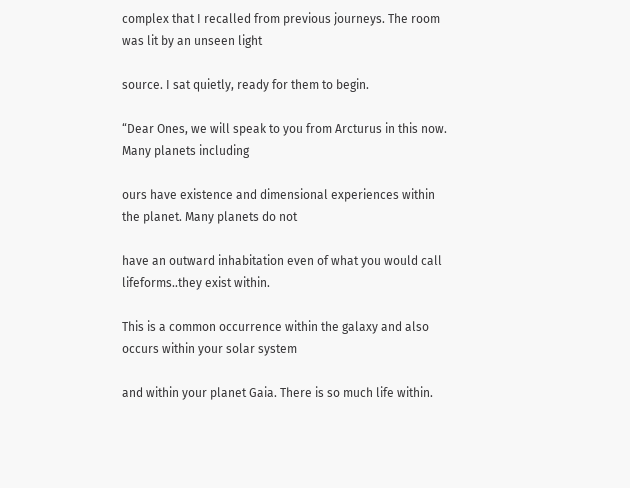complex that I recalled from previous journeys. The room was lit by an unseen light

source. I sat quietly, ready for them to begin.

“Dear Ones, we will speak to you from Arcturus in this now. Many planets including

ours have existence and dimensional experiences within the planet. Many planets do not

have an outward inhabitation even of what you would call lifeforms..they exist within.

This is a common occurrence within the galaxy and also occurs within your solar system

and within your planet Gaia. There is so much life within.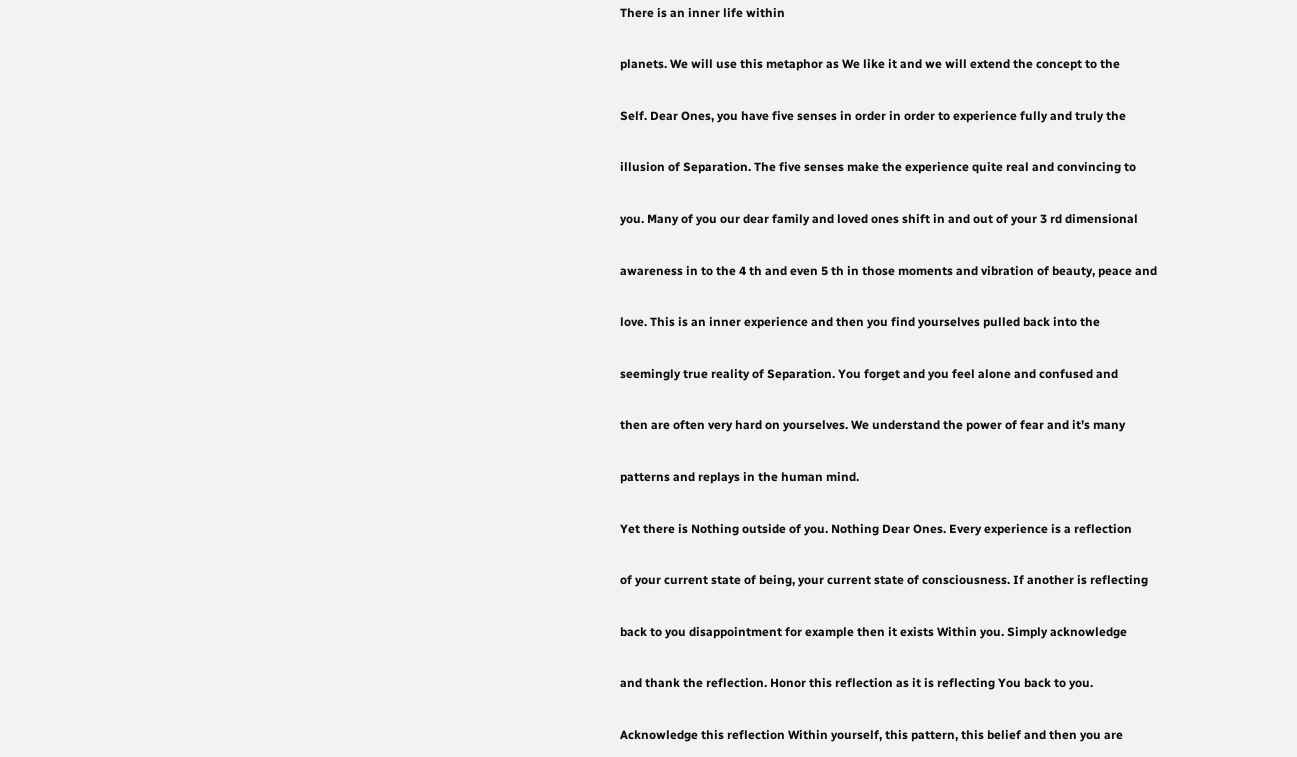There is an inner life within

planets. We will use this metaphor as We like it and we will extend the concept to the

Self. Dear Ones, you have five senses in order in order to experience fully and truly the

illusion of Separation. The five senses make the experience quite real and convincing to

you. Many of you our dear family and loved ones shift in and out of your 3 rd dimensional

awareness in to the 4 th and even 5 th in those moments and vibration of beauty, peace and

love. This is an inner experience and then you find yourselves pulled back into the

seemingly true reality of Separation. You forget and you feel alone and confused and

then are often very hard on yourselves. We understand the power of fear and it’s many

patterns and replays in the human mind.

Yet there is Nothing outside of you. Nothing Dear Ones. Every experience is a reflection

of your current state of being, your current state of consciousness. If another is reflecting

back to you disappointment for example then it exists Within you. Simply acknowledge

and thank the reflection. Honor this reflection as it is reflecting You back to you.

Acknowledge this reflection Within yourself, this pattern, this belief and then you are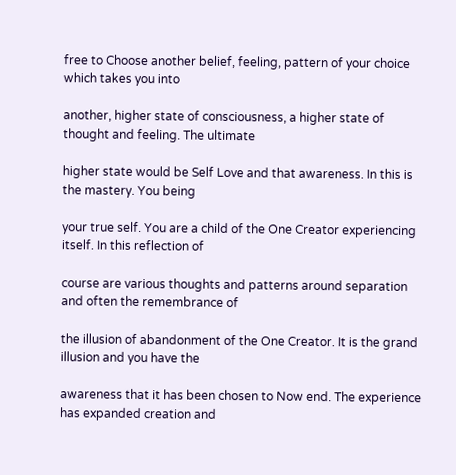free to Choose another belief, feeling, pattern of your choice which takes you into

another, higher state of consciousness, a higher state of thought and feeling. The ultimate

higher state would be Self Love and that awareness. In this is the mastery. You being

your true self. You are a child of the One Creator experiencing itself. In this reflection of

course are various thoughts and patterns around separation and often the remembrance of

the illusion of abandonment of the One Creator. It is the grand illusion and you have the

awareness that it has been chosen to Now end. The experience has expanded creation and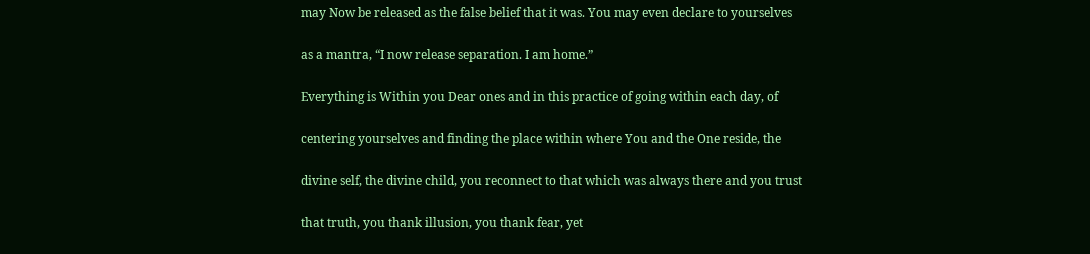may Now be released as the false belief that it was. You may even declare to yourselves

as a mantra, “I now release separation. I am home.”

Everything is Within you Dear ones and in this practice of going within each day, of

centering yourselves and finding the place within where You and the One reside, the

divine self, the divine child, you reconnect to that which was always there and you trust

that truth, you thank illusion, you thank fear, yet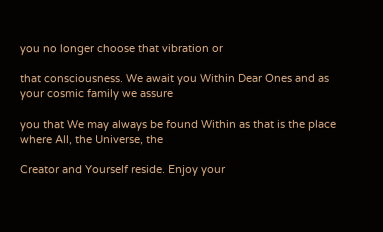you no longer choose that vibration or

that consciousness. We await you Within Dear Ones and as your cosmic family we assure

you that We may always be found Within as that is the place where All, the Universe, the

Creator and Yourself reside. Enjoy your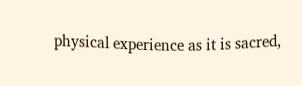physical experience as it is sacred,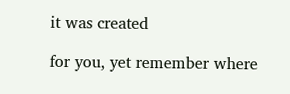it was created

for you, yet remember where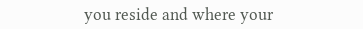you reside and where your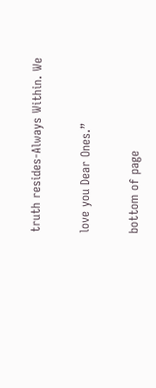truth resides-Always Within. We

love you Dear Ones.”

bottom of page